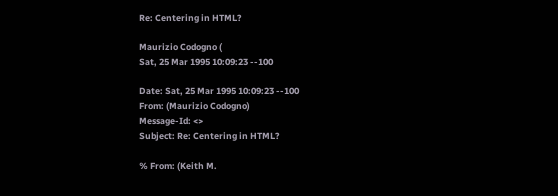Re: Centering in HTML?

Maurizio Codogno (
Sat, 25 Mar 1995 10:09:23 --100

Date: Sat, 25 Mar 1995 10:09:23 --100
From: (Maurizio Codogno)
Message-Id: <>
Subject: Re: Centering in HTML?

% From: (Keith M.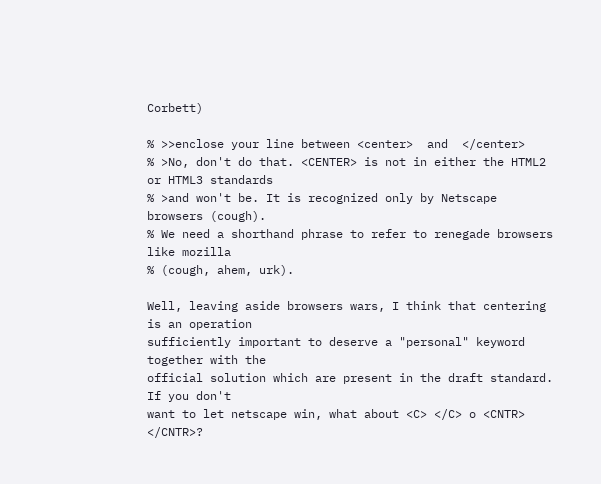Corbett)

% >>enclose your line between <center>  and  </center>
% >No, don't do that. <CENTER> is not in either the HTML2 or HTML3 standards
% >and won't be. It is recognized only by Netscape browsers (cough).
% We need a shorthand phrase to refer to renegade browsers like mozilla
% (cough, ahem, urk).

Well, leaving aside browsers wars, I think that centering is an operation
sufficiently important to deserve a "personal" keyword together with the
official solution which are present in the draft standard. If you don't
want to let netscape win, what about <C> </C> o <CNTR> </CNTR>?